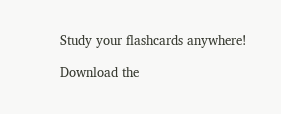Study your flashcards anywhere!

Download the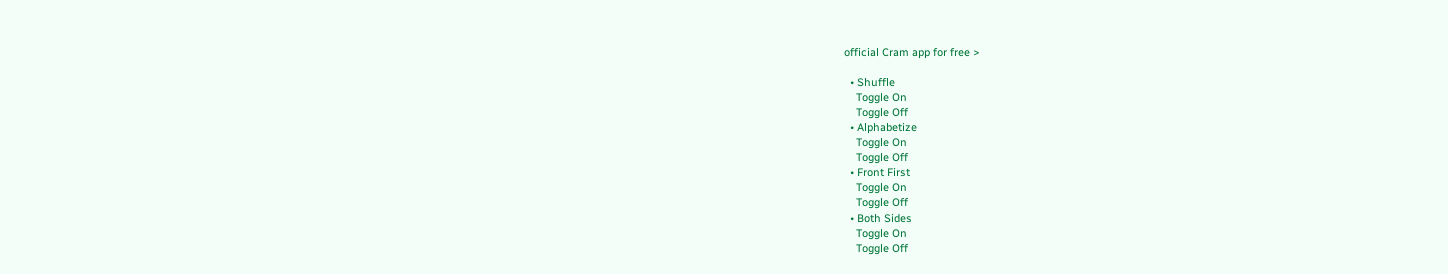official Cram app for free >

  • Shuffle
    Toggle On
    Toggle Off
  • Alphabetize
    Toggle On
    Toggle Off
  • Front First
    Toggle On
    Toggle Off
  • Both Sides
    Toggle On
    Toggle Off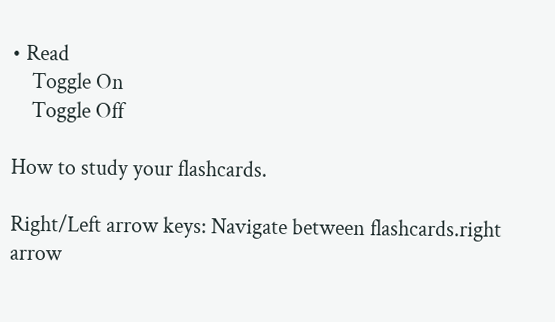• Read
    Toggle On
    Toggle Off

How to study your flashcards.

Right/Left arrow keys: Navigate between flashcards.right arrow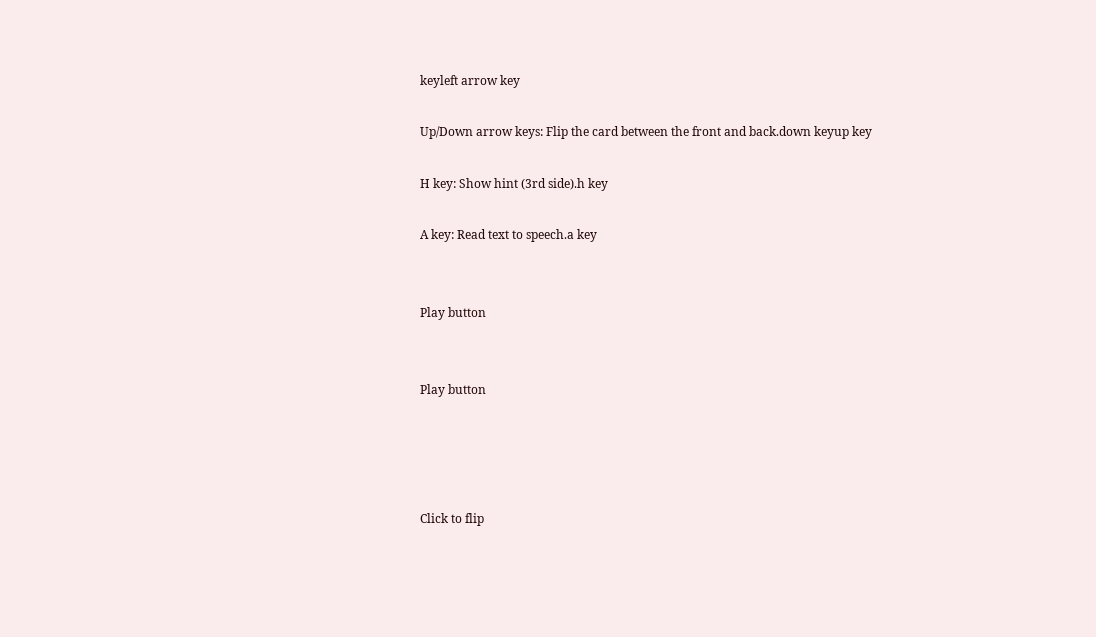keyleft arrow key

Up/Down arrow keys: Flip the card between the front and back.down keyup key

H key: Show hint (3rd side).h key

A key: Read text to speech.a key


Play button


Play button




Click to flip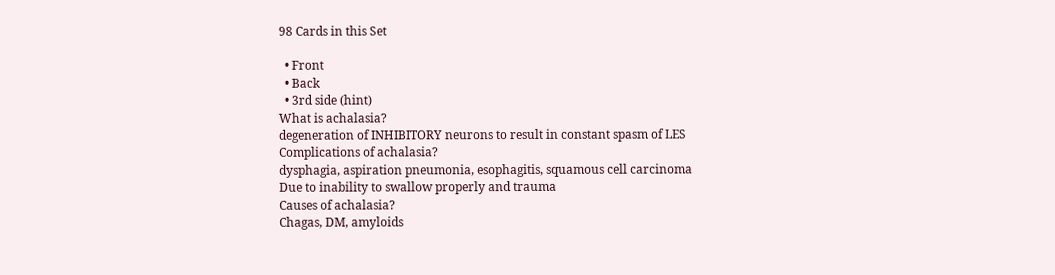98 Cards in this Set

  • Front
  • Back
  • 3rd side (hint)
What is achalasia?
degeneration of INHIBITORY neurons to result in constant spasm of LES
Complications of achalasia?
dysphagia, aspiration pneumonia, esophagitis, squamous cell carcinoma
Due to inability to swallow properly and trauma
Causes of achalasia?
Chagas, DM, amyloids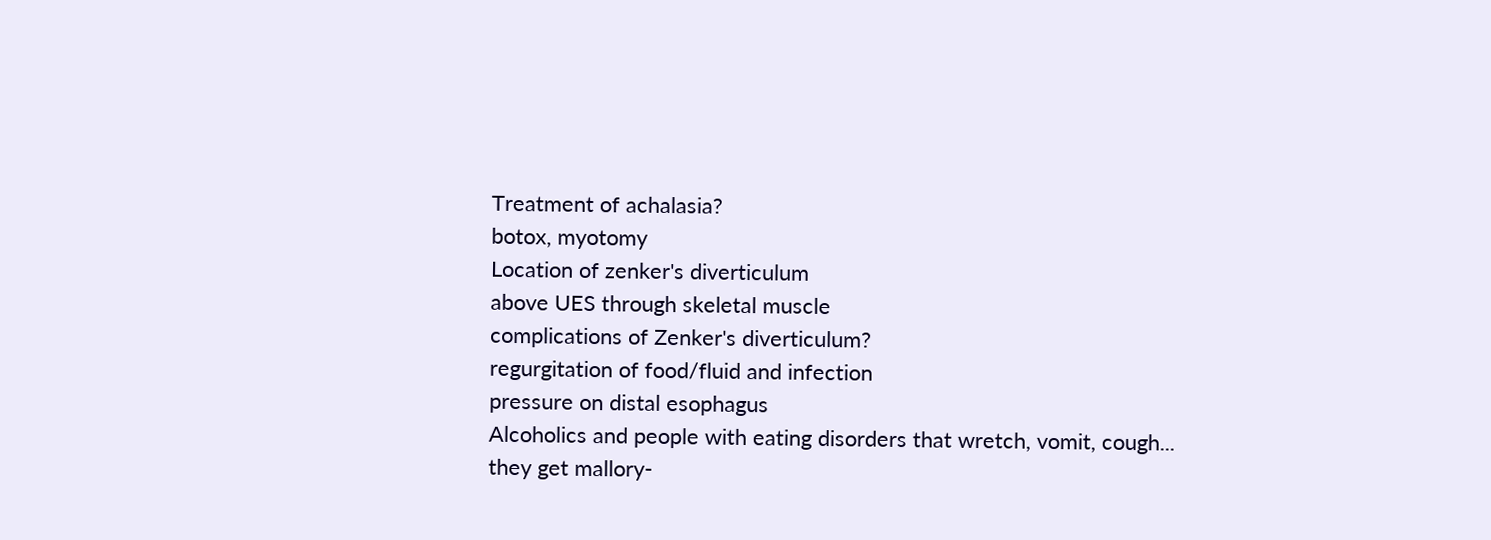Treatment of achalasia?
botox, myotomy
Location of zenker's diverticulum
above UES through skeletal muscle
complications of Zenker's diverticulum?
regurgitation of food/fluid and infection
pressure on distal esophagus
Alcoholics and people with eating disorders that wretch, vomit, cough...
they get mallory-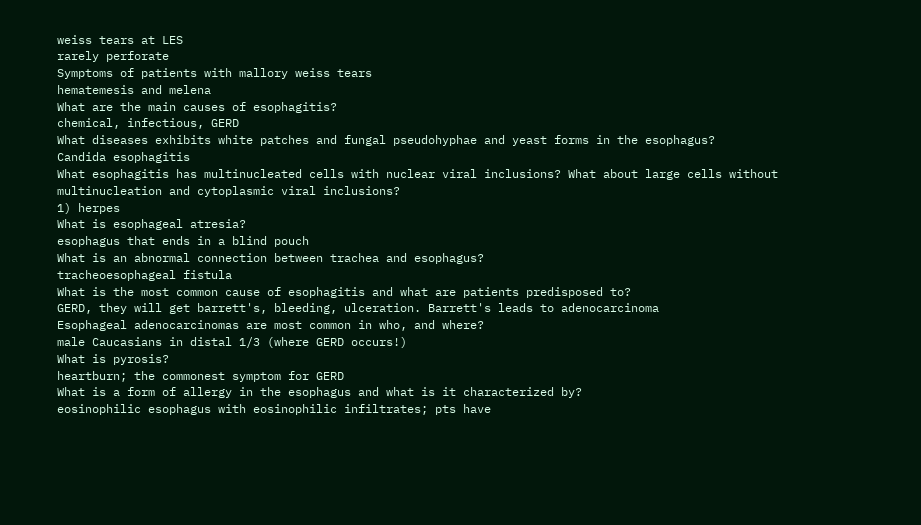weiss tears at LES
rarely perforate
Symptoms of patients with mallory weiss tears
hematemesis and melena
What are the main causes of esophagitis?
chemical, infectious, GERD
What diseases exhibits white patches and fungal pseudohyphae and yeast forms in the esophagus?
Candida esophagitis
What esophagitis has multinucleated cells with nuclear viral inclusions? What about large cells without multinucleation and cytoplasmic viral inclusions?
1) herpes
What is esophageal atresia?
esophagus that ends in a blind pouch
What is an abnormal connection between trachea and esophagus?
tracheoesophageal fistula
What is the most common cause of esophagitis and what are patients predisposed to?
GERD, they will get barrett's, bleeding, ulceration. Barrett's leads to adenocarcinoma
Esophageal adenocarcinomas are most common in who, and where?
male Caucasians in distal 1/3 (where GERD occurs!)
What is pyrosis?
heartburn; the commonest symptom for GERD
What is a form of allergy in the esophagus and what is it characterized by?
eosinophilic esophagus with eosinophilic infiltrates; pts have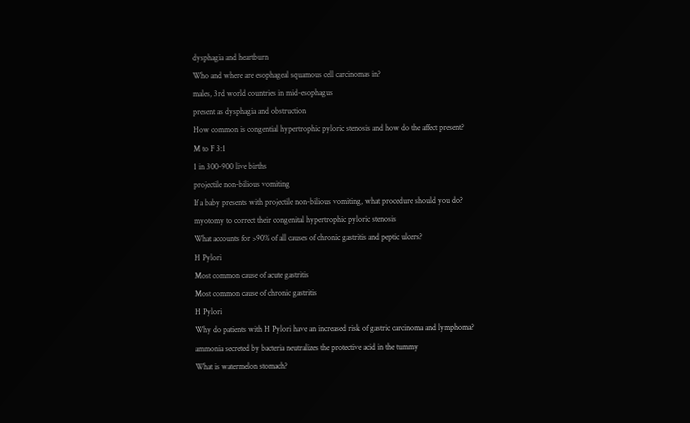dysphagia and heartburn
Who and where are esophageal squamous cell carcinomas in?
males, 3rd world countries in mid-esophagus
present as dysphagia and obstruction
How common is congential hypertrophic pyloric stenosis and how do the affect present?
M to F 3:1
1 in 300-900 live births
projectile non-bilious vomiting
If a baby presents with projectile non-bilious vomiting, what procedure should you do?
myotomy to correct their congenital hypertrophic pyloric stenosis
What accounts for >90% of all causes of chronic gastritis and peptic ulcers?
H Pylori
Most common cause of acute gastritis
Most common cause of chronic gastritis
H Pylori
Why do patients with H Pylori have an increased risk of gastric carcinoma and lymphoma?
ammonia secreted by bacteria neutralizes the protective acid in the tummy
What is watermelon stomach?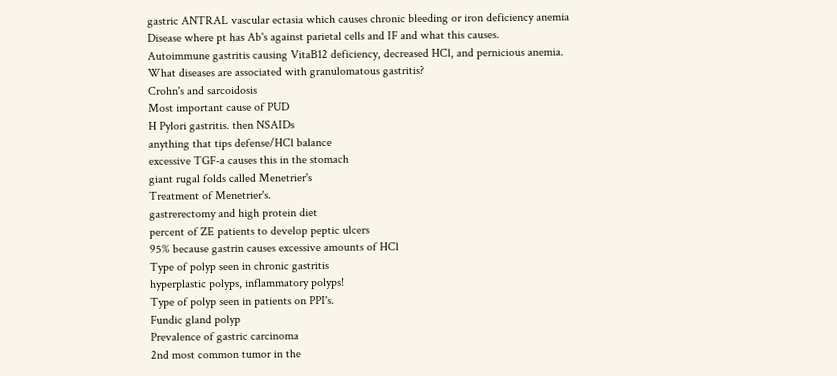gastric ANTRAL vascular ectasia which causes chronic bleeding or iron deficiency anemia
Disease where pt has Ab's against parietal cells and IF and what this causes.
Autoimmune gastritis causing VitaB12 deficiency, decreased HCl, and pernicious anemia.
What diseases are associated with granulomatous gastritis?
Crohn's and sarcoidosis
Most important cause of PUD
H Pylori gastritis. then NSAIDs
anything that tips defense/HCl balance
excessive TGF-a causes this in the stomach
giant rugal folds called Menetrier's
Treatment of Menetrier's.
gastrerectomy and high protein diet
percent of ZE patients to develop peptic ulcers
95% because gastrin causes excessive amounts of HCl
Type of polyp seen in chronic gastritis
hyperplastic polyps, inflammatory polyps!
Type of polyp seen in patients on PPI's.
Fundic gland polyp
Prevalence of gastric carcinoma
2nd most common tumor in the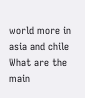world more in asia and chile
What are the main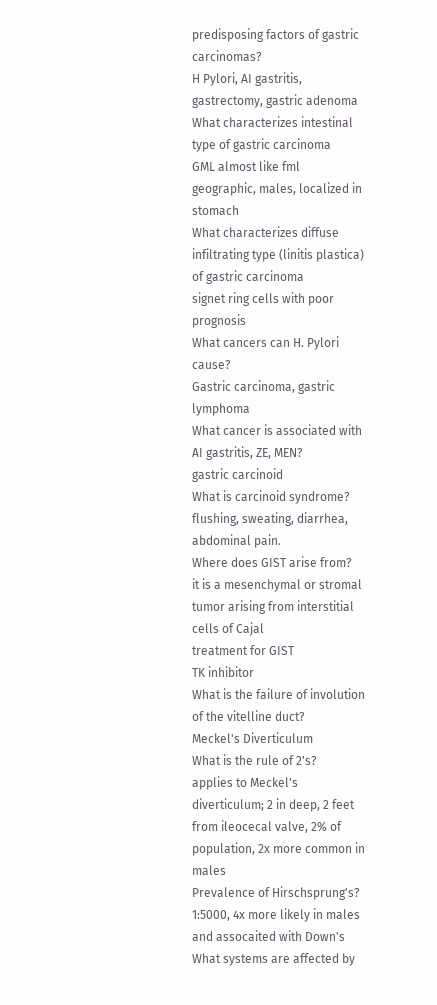predisposing factors of gastric carcinomas?
H Pylori, AI gastritis, gastrectomy, gastric adenoma
What characterizes intestinal type of gastric carcinoma
GML almost like fml
geographic, males, localized in stomach
What characterizes diffuse infiltrating type (linitis plastica) of gastric carcinoma
signet ring cells with poor prognosis
What cancers can H. Pylori cause?
Gastric carcinoma, gastric lymphoma
What cancer is associated with AI gastritis, ZE, MEN?
gastric carcinoid
What is carcinoid syndrome?
flushing, sweating, diarrhea, abdominal pain.
Where does GIST arise from?
it is a mesenchymal or stromal tumor arising from interstitial cells of Cajal
treatment for GIST
TK inhibitor
What is the failure of involution of the vitelline duct?
Meckel's Diverticulum
What is the rule of 2's?
applies to Meckel's diverticulum; 2 in deep, 2 feet from ileocecal valve, 2% of population, 2x more common in males
Prevalence of Hirschsprung's?
1:5000, 4x more likely in males and assocaited with Down's
What systems are affected by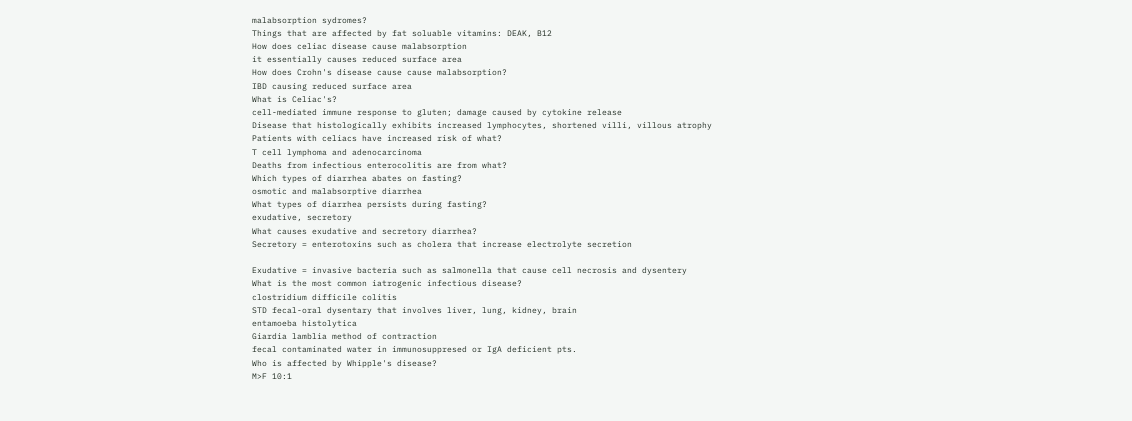malabsorption sydromes?
Things that are affected by fat soluable vitamins: DEAK, B12
How does celiac disease cause malabsorption
it essentially causes reduced surface area
How does Crohn's disease cause cause malabsorption?
IBD causing reduced surface area
What is Celiac's?
cell-mediated immune response to gluten; damage caused by cytokine release
Disease that histologically exhibits increased lymphocytes, shortened villi, villous atrophy
Patients with celiacs have increased risk of what?
T cell lymphoma and adenocarcinoma
Deaths from infectious enterocolitis are from what?
Which types of diarrhea abates on fasting?
osmotic and malabsorptive diarrhea
What types of diarrhea persists during fasting?
exudative, secretory
What causes exudative and secretory diarrhea?
Secretory = enterotoxins such as cholera that increase electrolyte secretion

Exudative = invasive bacteria such as salmonella that cause cell necrosis and dysentery
What is the most common iatrogenic infectious disease?
clostridium difficile colitis
STD fecal-oral dysentary that involves liver, lung, kidney, brain
entamoeba histolytica
Giardia lamblia method of contraction
fecal contaminated water in immunosuppresed or IgA deficient pts.
Who is affected by Whipple's disease?
M>F 10:1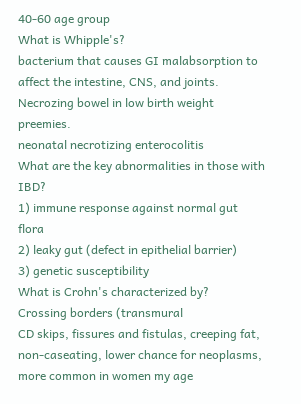40-60 age group
What is Whipple's?
bacterium that causes GI malabsorption to affect the intestine, CNS, and joints.
Necrozing bowel in low birth weight preemies.
neonatal necrotizing enterocolitis
What are the key abnormalities in those with IBD?
1) immune response against normal gut flora
2) leaky gut (defect in epithelial barrier)
3) genetic susceptibility
What is Crohn's characterized by?
Crossing borders (transmural
CD skips, fissures and fistulas, creeping fat, non-caseating, lower chance for neoplasms, more common in women my age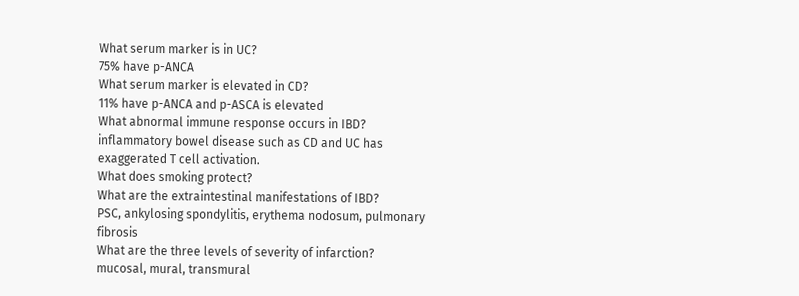What serum marker is in UC?
75% have p-ANCA
What serum marker is elevated in CD?
11% have p-ANCA and p-ASCA is elevated
What abnormal immune response occurs in IBD?
inflammatory bowel disease such as CD and UC has exaggerated T cell activation.
What does smoking protect?
What are the extraintestinal manifestations of IBD?
PSC, ankylosing spondylitis, erythema nodosum, pulmonary fibrosis
What are the three levels of severity of infarction?
mucosal, mural, transmural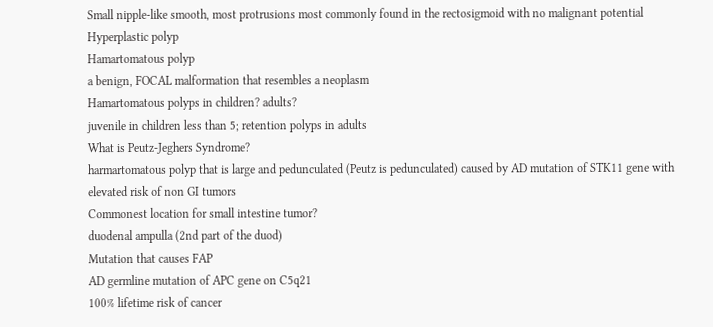Small nipple-like smooth, most protrusions most commonly found in the rectosigmoid with no malignant potential
Hyperplastic polyp
Hamartomatous polyp
a benign, FOCAL malformation that resembles a neoplasm
Hamartomatous polyps in children? adults?
juvenile in children less than 5; retention polyps in adults
What is Peutz-Jeghers Syndrome?
harmartomatous polyp that is large and pedunculated (Peutz is pedunculated) caused by AD mutation of STK11 gene with elevated risk of non GI tumors
Commonest location for small intestine tumor?
duodenal ampulla (2nd part of the duod)
Mutation that causes FAP
AD germline mutation of APC gene on C5q21
100% lifetime risk of cancer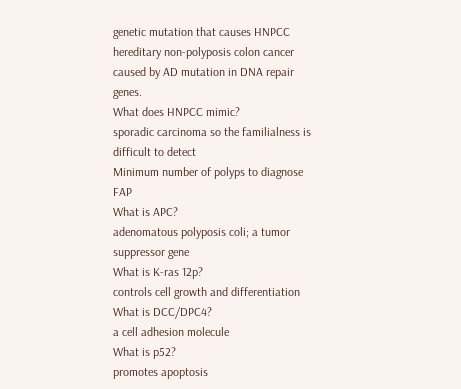genetic mutation that causes HNPCC
hereditary non-polyposis colon cancer caused by AD mutation in DNA repair genes.
What does HNPCC mimic?
sporadic carcinoma so the familialness is difficult to detect
Minimum number of polyps to diagnose FAP
What is APC?
adenomatous polyposis coli; a tumor suppressor gene
What is K-ras 12p?
controls cell growth and differentiation
What is DCC/DPC4?
a cell adhesion molecule
What is p52?
promotes apoptosis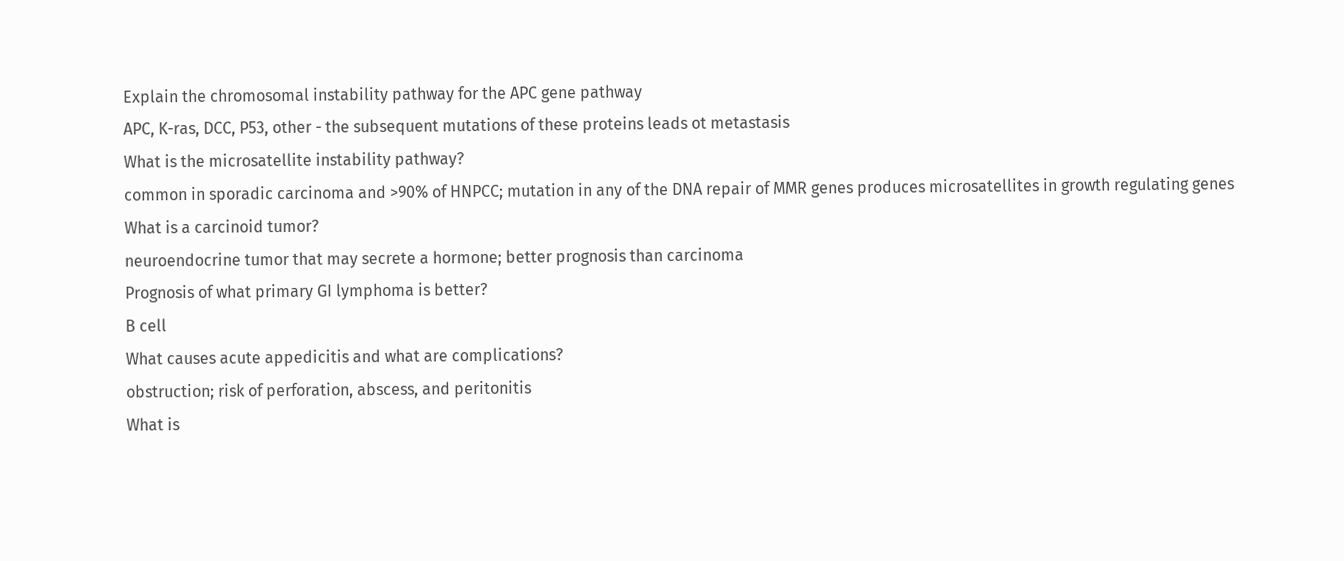Explain the chromosomal instability pathway for the APC gene pathway
APC, K-ras, DCC, P53, other - the subsequent mutations of these proteins leads ot metastasis
What is the microsatellite instability pathway?
common in sporadic carcinoma and >90% of HNPCC; mutation in any of the DNA repair of MMR genes produces microsatellites in growth regulating genes
What is a carcinoid tumor?
neuroendocrine tumor that may secrete a hormone; better prognosis than carcinoma
Prognosis of what primary GI lymphoma is better?
B cell
What causes acute appedicitis and what are complications?
obstruction; risk of perforation, abscess, and peritonitis
What is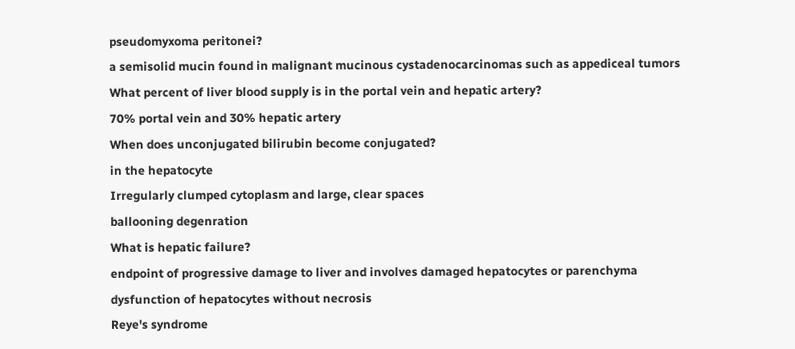pseudomyxoma peritonei?
a semisolid mucin found in malignant mucinous cystadenocarcinomas such as appediceal tumors
What percent of liver blood supply is in the portal vein and hepatic artery?
70% portal vein and 30% hepatic artery
When does unconjugated bilirubin become conjugated?
in the hepatocyte
Irregularly clumped cytoplasm and large, clear spaces
ballooning degenration
What is hepatic failure?
endpoint of progressive damage to liver and involves damaged hepatocytes or parenchyma
dysfunction of hepatocytes without necrosis
Reye's syndrome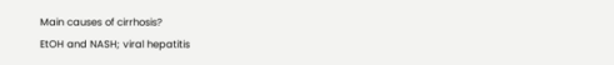Main causes of cirrhosis?
EtOH and NASH; viral hepatitis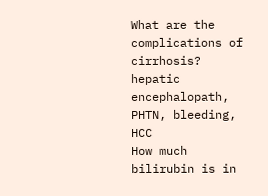What are the complications of cirrhosis?
hepatic encephalopath, PHTN, bleeding, HCC
How much bilirubin is in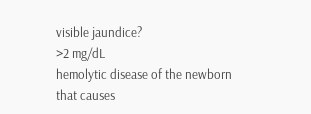visible jaundice?
>2 mg/dL
hemolytic disease of the newborn that causes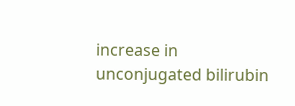increase in unconjugated bilirubin